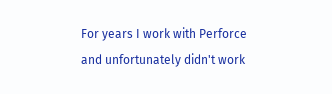For years I work with Perforce and unfortunately didn't work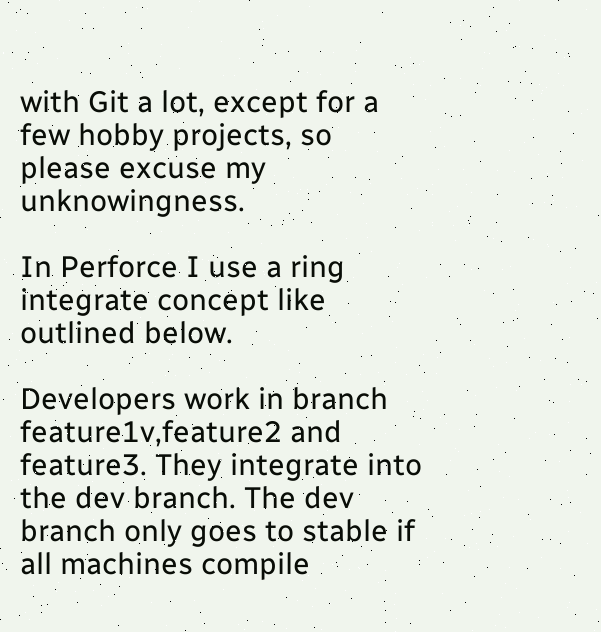with Git a lot, except for a few hobby projects, so please excuse my unknowingness.

In Perforce I use a ring integrate concept like outlined below.

Developers work in branch feature1v,feature2 and feature3. They integrate into the dev branch. The dev branch only goes to stable if all machines compile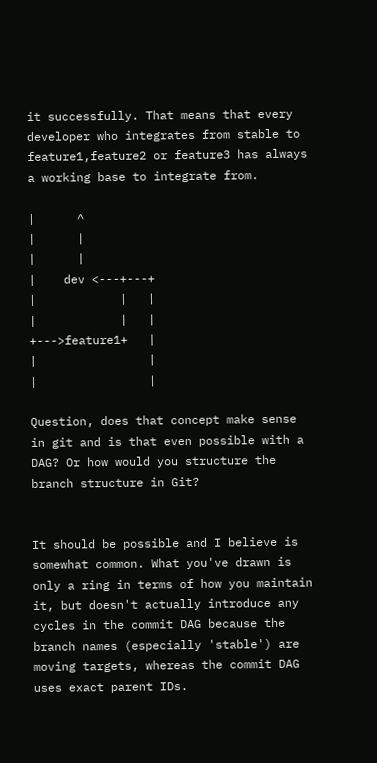it successfully. That means that every developer who integrates from stable to feature1,feature2 or feature3 has always a working base to integrate from.

|      ^
|      |
|      |
|    dev <---+---+
|            |   |
|            |   |
+--->feature1+   |
|                |
|                |

Question, does that concept make sense in git and is that even possible with a DAG? Or how would you structure the branch structure in Git?


It should be possible and I believe is somewhat common. What you've drawn is only a ring in terms of how you maintain it, but doesn't actually introduce any cycles in the commit DAG because the branch names (especially 'stable') are moving targets, whereas the commit DAG uses exact parent IDs.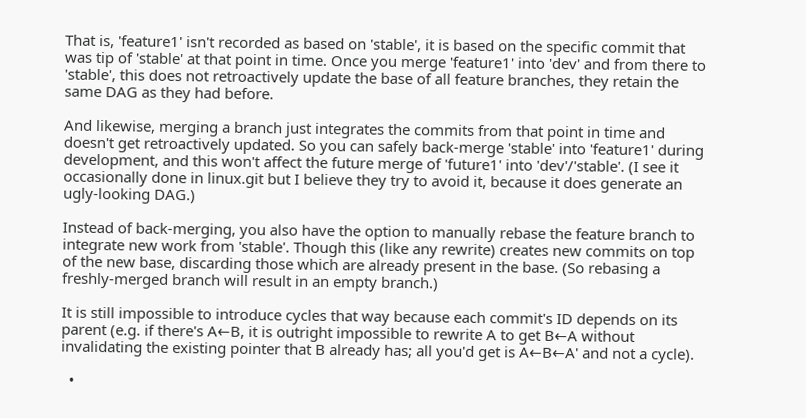That is, 'feature1' isn't recorded as based on 'stable', it is based on the specific commit that was tip of 'stable' at that point in time. Once you merge 'feature1' into 'dev' and from there to 'stable', this does not retroactively update the base of all feature branches, they retain the same DAG as they had before.

And likewise, merging a branch just integrates the commits from that point in time and doesn't get retroactively updated. So you can safely back-merge 'stable' into 'feature1' during development, and this won't affect the future merge of 'future1' into 'dev'/'stable'. (I see it occasionally done in linux.git but I believe they try to avoid it, because it does generate an ugly-looking DAG.)

Instead of back-merging, you also have the option to manually rebase the feature branch to integrate new work from 'stable'. Though this (like any rewrite) creates new commits on top of the new base, discarding those which are already present in the base. (So rebasing a freshly-merged branch will result in an empty branch.)

It is still impossible to introduce cycles that way because each commit's ID depends on its parent (e.g. if there's A←B, it is outright impossible to rewrite A to get B←A without invalidating the existing pointer that B already has; all you'd get is A←B←A' and not a cycle).

  •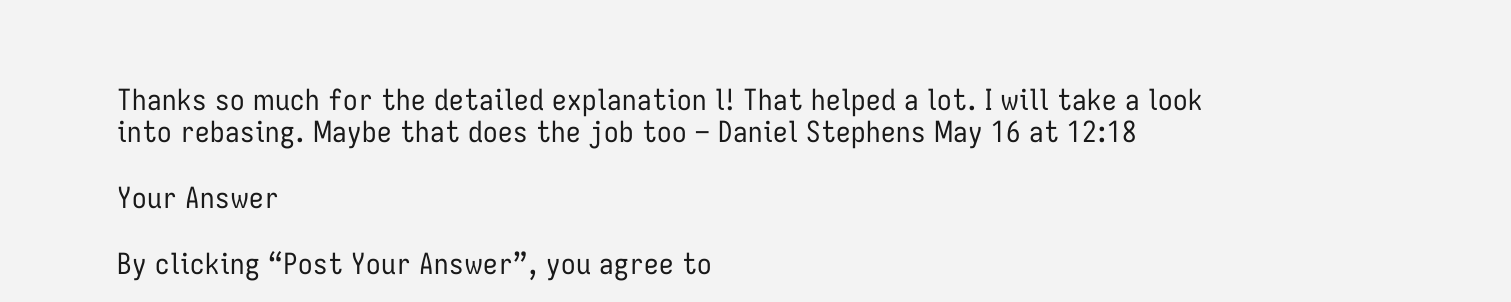Thanks so much for the detailed explanation l! That helped a lot. I will take a look into rebasing. Maybe that does the job too – Daniel Stephens May 16 at 12:18

Your Answer

By clicking “Post Your Answer”, you agree to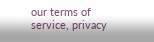our terms of service, privacy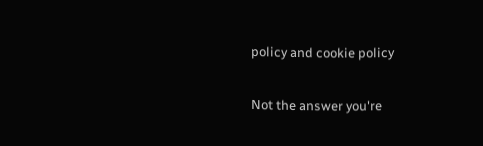policy and cookie policy

Not the answer you're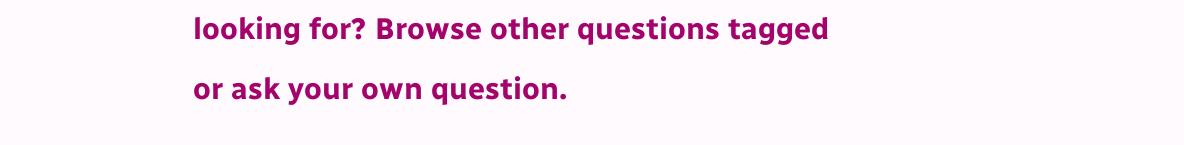looking for? Browse other questions tagged or ask your own question.